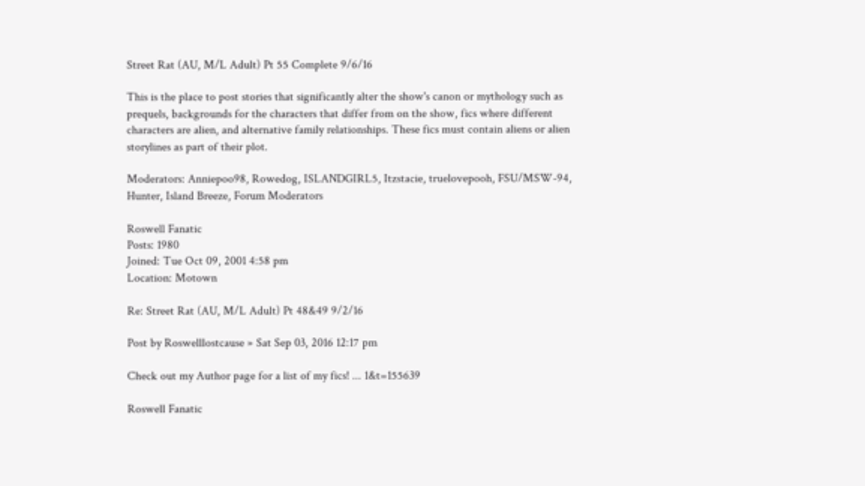Street Rat (AU, M/L Adult) Pt 55 Complete 9/6/16

This is the place to post stories that significantly alter the show's canon or mythology such as prequels, backgrounds for the characters that differ from on the show, fics where different characters are alien, and alternative family relationships. These fics must contain aliens or alien storylines as part of their plot.

Moderators: Anniepoo98, Rowedog, ISLANDGIRL5, Itzstacie, truelovepooh, FSU/MSW-94, Hunter, Island Breeze, Forum Moderators

Roswell Fanatic
Posts: 1980
Joined: Tue Oct 09, 2001 4:58 pm
Location: Motown

Re: Street Rat (AU, M/L Adult) Pt 48&49 9/2/16

Post by Roswelllostcause » Sat Sep 03, 2016 12:17 pm

Check out my Author page for a list of my fics! ... 1&t=155639

Roswell Fanatic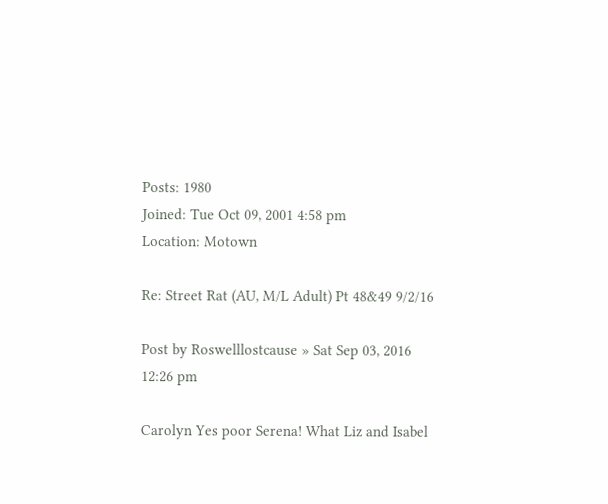Posts: 1980
Joined: Tue Oct 09, 2001 4:58 pm
Location: Motown

Re: Street Rat (AU, M/L Adult) Pt 48&49 9/2/16

Post by Roswelllostcause » Sat Sep 03, 2016 12:26 pm

Carolyn Yes poor Serena! What Liz and Isabel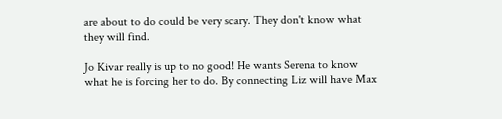are about to do could be very scary. They don't know what they will find.

Jo Kivar really is up to no good! He wants Serena to know what he is forcing her to do. By connecting Liz will have Max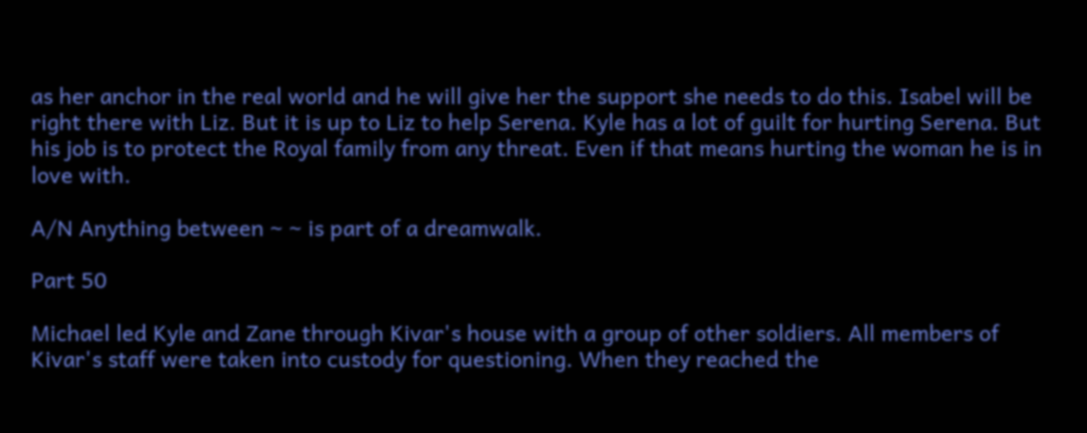as her anchor in the real world and he will give her the support she needs to do this. Isabel will be right there with Liz. But it is up to Liz to help Serena. Kyle has a lot of guilt for hurting Serena. But his job is to protect the Royal family from any threat. Even if that means hurting the woman he is in love with.

A/N Anything between ~ ~ is part of a dreamwalk.

Part 50

Michael led Kyle and Zane through Kivar's house with a group of other soldiers. All members of Kivar's staff were taken into custody for questioning. When they reached the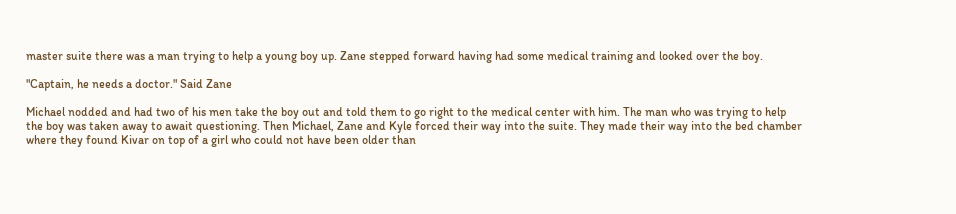master suite there was a man trying to help a young boy up. Zane stepped forward having had some medical training and looked over the boy.

"Captain, he needs a doctor." Said Zane

Michael nodded and had two of his men take the boy out and told them to go right to the medical center with him. The man who was trying to help the boy was taken away to await questioning. Then Michael, Zane and Kyle forced their way into the suite. They made their way into the bed chamber where they found Kivar on top of a girl who could not have been older than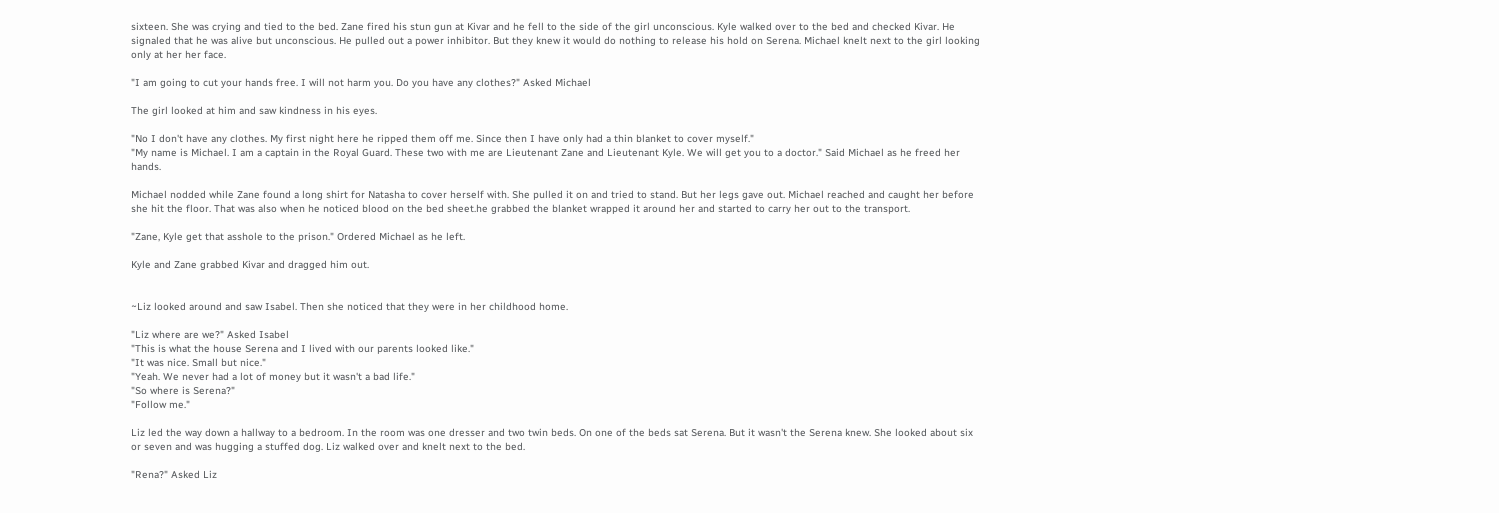sixteen. She was crying and tied to the bed. Zane fired his stun gun at Kivar and he fell to the side of the girl unconscious. Kyle walked over to the bed and checked Kivar. He signaled that he was alive but unconscious. He pulled out a power inhibitor. But they knew it would do nothing to release his hold on Serena. Michael knelt next to the girl looking only at her her face.

"I am going to cut your hands free. I will not harm you. Do you have any clothes?" Asked Michael

The girl looked at him and saw kindness in his eyes.

"No I don't have any clothes. My first night here he ripped them off me. Since then I have only had a thin blanket to cover myself."
"My name is Michael. I am a captain in the Royal Guard. These two with me are Lieutenant Zane and Lieutenant Kyle. We will get you to a doctor." Said Michael as he freed her hands.

Michael nodded while Zane found a long shirt for Natasha to cover herself with. She pulled it on and tried to stand. But her legs gave out. Michael reached and caught her before she hit the floor. That was also when he noticed blood on the bed sheet.he grabbed the blanket wrapped it around her and started to carry her out to the transport.

"Zane, Kyle get that asshole to the prison." Ordered Michael as he left.

Kyle and Zane grabbed Kivar and dragged him out.


~Liz looked around and saw Isabel. Then she noticed that they were in her childhood home.

"Liz where are we?" Asked Isabel
"This is what the house Serena and I lived with our parents looked like."
"It was nice. Small but nice."
"Yeah. We never had a lot of money but it wasn't a bad life."
"So where is Serena?"
"Follow me."

Liz led the way down a hallway to a bedroom. In the room was one dresser and two twin beds. On one of the beds sat Serena. But it wasn't the Serena knew. She looked about six or seven and was hugging a stuffed dog. Liz walked over and knelt next to the bed.

"Rena?" Asked Liz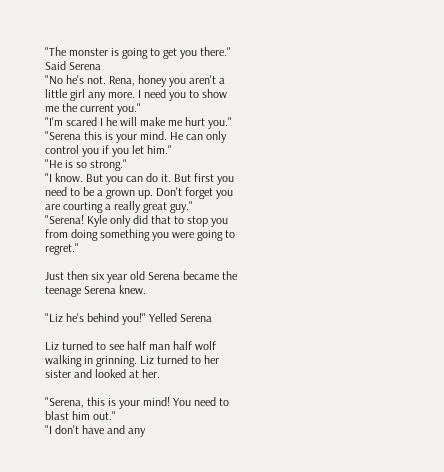"The monster is going to get you there." Said Serena
"No he's not. Rena, honey you aren't a little girl any more. I need you to show me the current you."
"I'm scared I he will make me hurt you."
"Serena this is your mind. He can only control you if you let him."
"He is so strong."
"I know. But you can do it. But first you need to be a grown up. Don't forget you are courting a really great guy."
"Serena! Kyle only did that to stop you from doing something you were going to regret."

Just then six year old Serena became the teenage Serena knew.

"Liz he's behind you!" Yelled Serena

Liz turned to see half man half wolf walking in grinning. Liz turned to her sister and looked at her.

"Serena, this is your mind! You need to blast him out."
"I don't have and any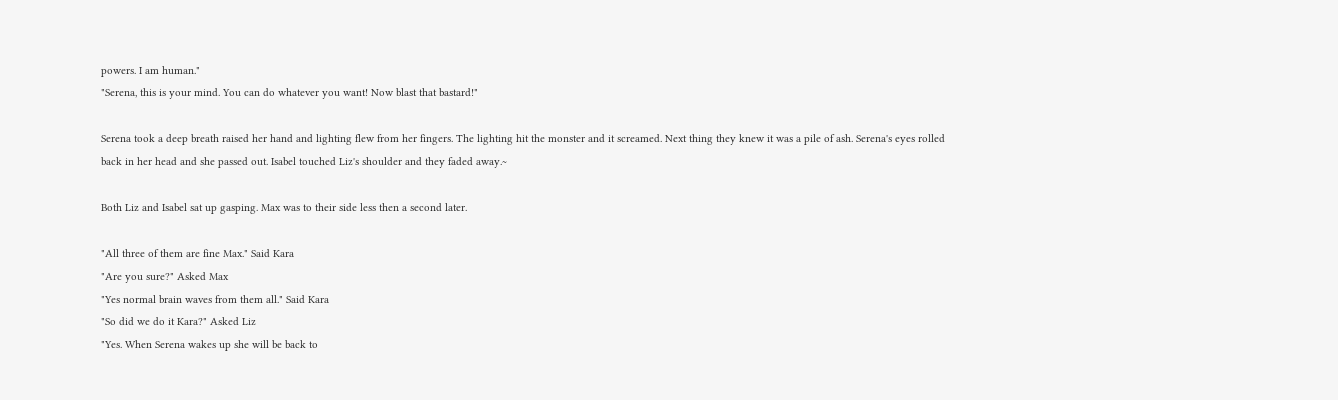powers. I am human."
"Serena, this is your mind. You can do whatever you want! Now blast that bastard!"

Serena took a deep breath raised her hand and lighting flew from her fingers. The lighting hit the monster and it screamed. Next thing they knew it was a pile of ash. Serena's eyes rolled back in her head and she passed out. Isabel touched Liz's shoulder and they faded away.~

Both Liz and Isabel sat up gasping. Max was to their side less then a second later.

"All three of them are fine Max." Said Kara
"Are you sure?" Asked Max
"Yes normal brain waves from them all." Said Kara
"So did we do it Kara?" Asked Liz
"Yes. When Serena wakes up she will be back to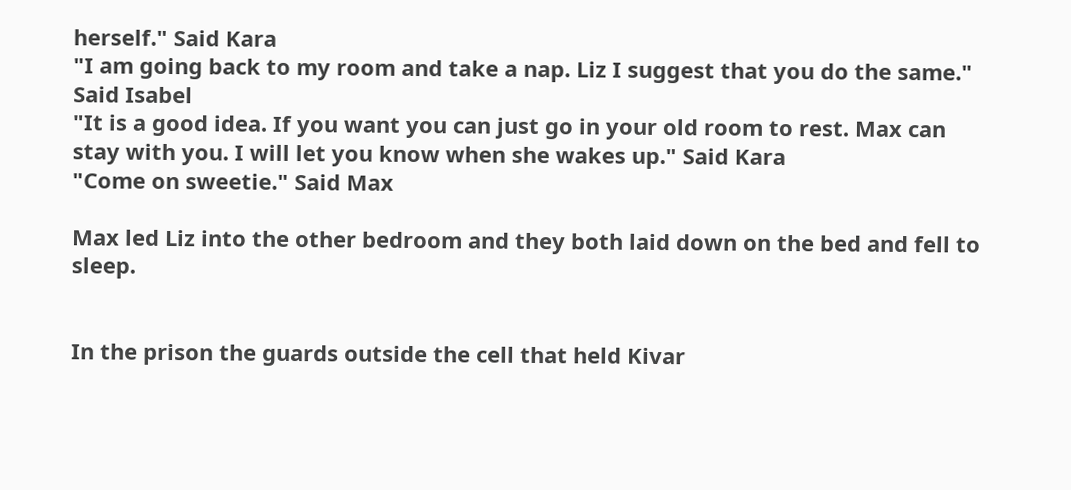herself." Said Kara
"I am going back to my room and take a nap. Liz I suggest that you do the same." Said Isabel
"It is a good idea. If you want you can just go in your old room to rest. Max can stay with you. I will let you know when she wakes up." Said Kara
"Come on sweetie." Said Max

Max led Liz into the other bedroom and they both laid down on the bed and fell to sleep.


In the prison the guards outside the cell that held Kivar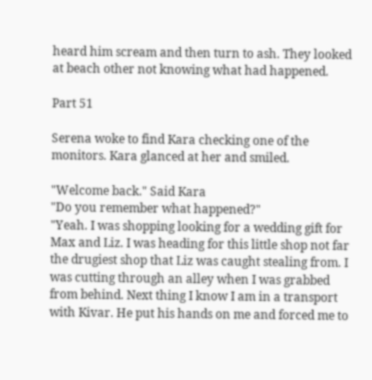heard him scream and then turn to ash. They looked at beach other not knowing what had happened.

Part 51

Serena woke to find Kara checking one of the monitors. Kara glanced at her and smiled.

"Welcome back." Said Kara
"Do you remember what happened?"
"Yeah. I was shopping looking for a wedding gift for Max and Liz. I was heading for this little shop not far the drugiest shop that Liz was caught stealing from. I was cutting through an alley when I was grabbed from behind. Next thing I know I am in a transport with Kivar. He put his hands on me and forced me to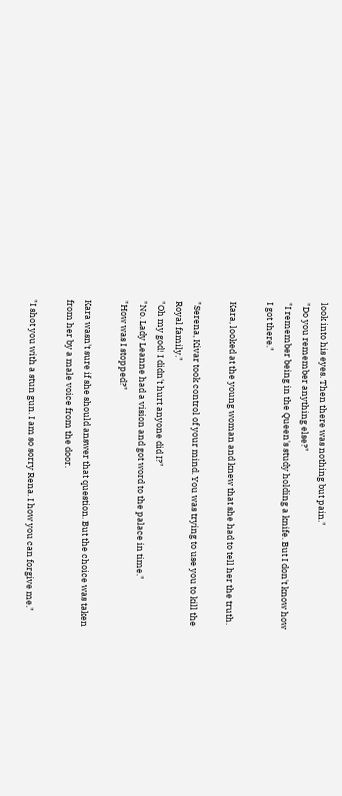look into his eyes. Then there was nothing but pain."
"Do you remember anything else?"
"I remember being in the Queen's study holding a knife. But I don't know how I got there."

Kara, looked at the young woman and knew that she had to tell her the truth.

"Serena, Kivar took control of your mind. You was trying to use you to kill the Royal family."
"Oh my god! I didn't hurt anyone did I?"
"No. Lady Leanne had a vision and got word to the palace in time."
"How was I stopped?"

Kara wasn't sure if she should answer that question. But the choice was taken from her by a male voice from the door.

"I shot you with a stun gun. I am so sorry Rena. I how you can forgive me."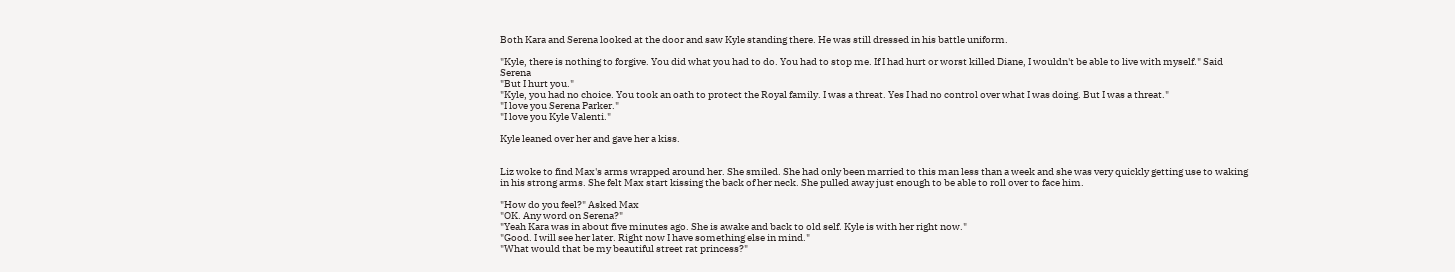Both Kara and Serena looked at the door and saw Kyle standing there. He was still dressed in his battle uniform.

"Kyle, there is nothing to forgive. You did what you had to do. You had to stop me. If I had hurt or worst killed Diane, I wouldn't be able to live with myself." Said Serena
"But I hurt you."
"Kyle, you had no choice. You took an oath to protect the Royal family. I was a threat. Yes I had no control over what I was doing. But I was a threat."
"I love you Serena Parker."
"I love you Kyle Valenti."

Kyle leaned over her and gave her a kiss.


Liz woke to find Max's arms wrapped around her. She smiled. She had only been married to this man less than a week and she was very quickly getting use to waking in his strong arms. She felt Max start kissing the back of her neck. She pulled away just enough to be able to roll over to face him.

"How do you feel?" Asked Max
"OK. Any word on Serena?"
"Yeah Kara was in about five minutes ago. She is awake and back to old self. Kyle is with her right now."
"Good. I will see her later. Right now I have something else in mind."
"What would that be my beautiful street rat princess?"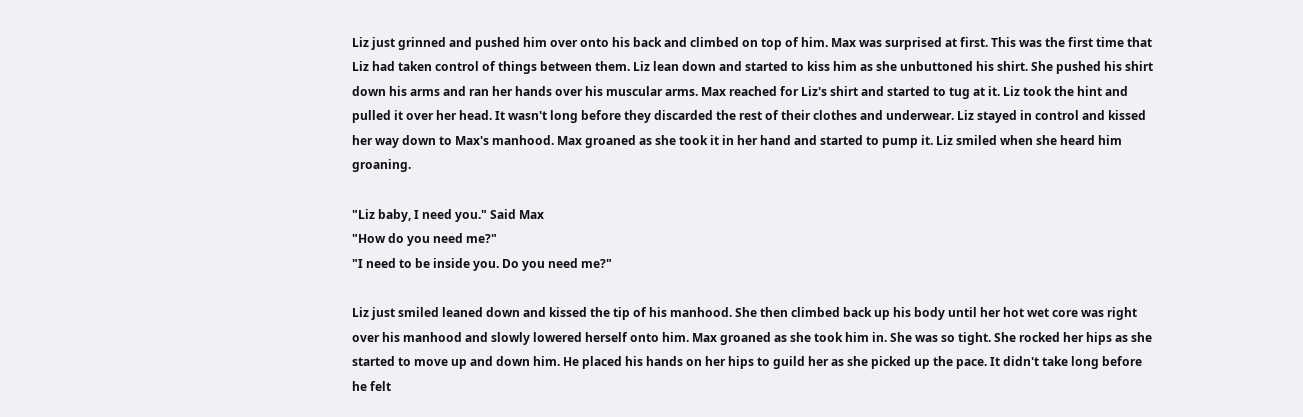Liz just grinned and pushed him over onto his back and climbed on top of him. Max was surprised at first. This was the first time that Liz had taken control of things between them. Liz lean down and started to kiss him as she unbuttoned his shirt. She pushed his shirt down his arms and ran her hands over his muscular arms. Max reached for Liz's shirt and started to tug at it. Liz took the hint and pulled it over her head. It wasn't long before they discarded the rest of their clothes and underwear. Liz stayed in control and kissed her way down to Max's manhood. Max groaned as she took it in her hand and started to pump it. Liz smiled when she heard him groaning.

"Liz baby, I need you." Said Max
"How do you need me?"
"I need to be inside you. Do you need me?"

Liz just smiled leaned down and kissed the tip of his manhood. She then climbed back up his body until her hot wet core was right over his manhood and slowly lowered herself onto him. Max groaned as she took him in. She was so tight. She rocked her hips as she started to move up and down him. He placed his hands on her hips to guild her as she picked up the pace. It didn't take long before he felt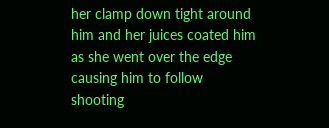her clamp down tight around him and her juices coated him as she went over the edge causing him to follow shooting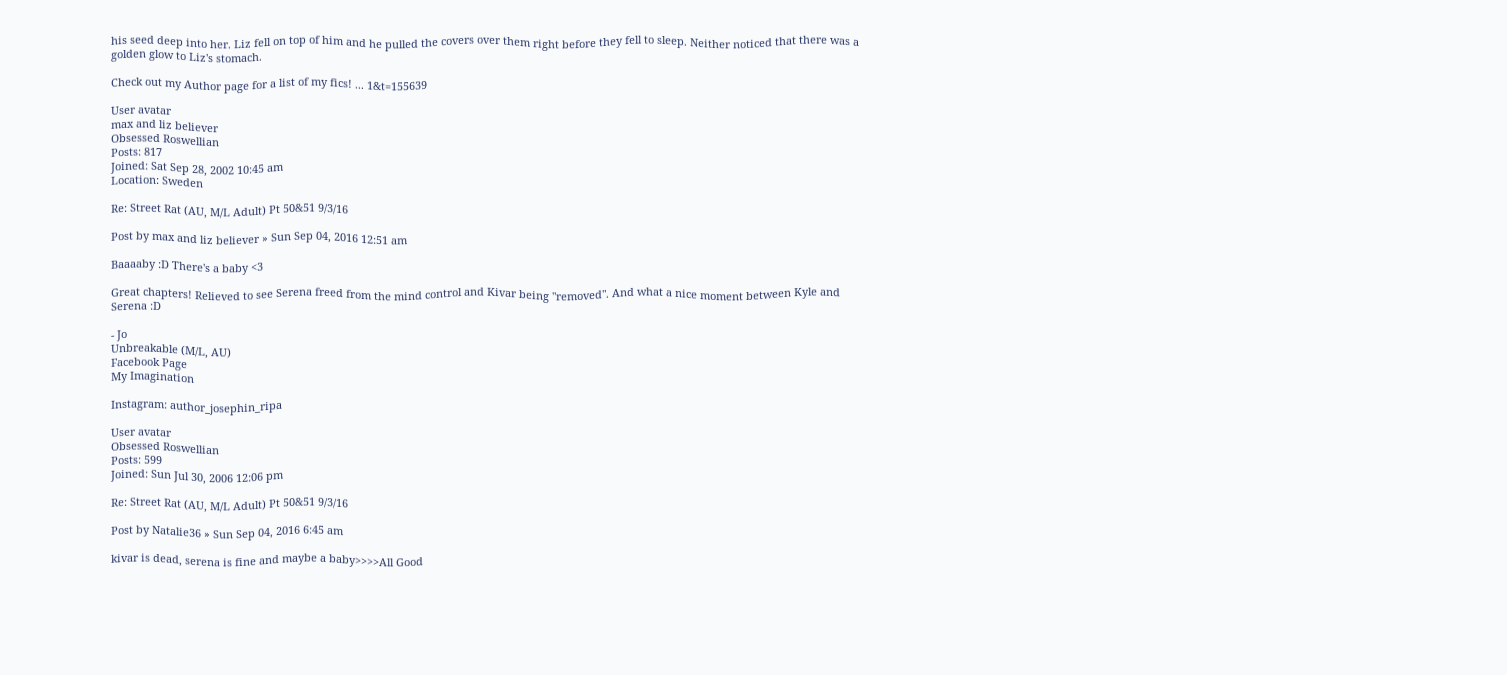his seed deep into her. Liz fell on top of him and he pulled the covers over them right before they fell to sleep. Neither noticed that there was a golden glow to Liz's stomach.

Check out my Author page for a list of my fics! ... 1&t=155639

User avatar
max and liz believer
Obsessed Roswellian
Posts: 817
Joined: Sat Sep 28, 2002 10:45 am
Location: Sweden

Re: Street Rat (AU, M/L Adult) Pt 50&51 9/3/16

Post by max and liz believer » Sun Sep 04, 2016 12:51 am

Baaaaby :D There's a baby <3

Great chapters! Relieved to see Serena freed from the mind control and Kivar being "removed". And what a nice moment between Kyle and Serena :D

- Jo
Unbreakable (M/L, AU)
Facebook Page
My Imagination

Instagram: author_josephin_ripa

User avatar
Obsessed Roswellian
Posts: 599
Joined: Sun Jul 30, 2006 12:06 pm

Re: Street Rat (AU, M/L Adult) Pt 50&51 9/3/16

Post by Natalie36 » Sun Sep 04, 2016 6:45 am

kivar is dead, serena is fine and maybe a baby>>>>All Good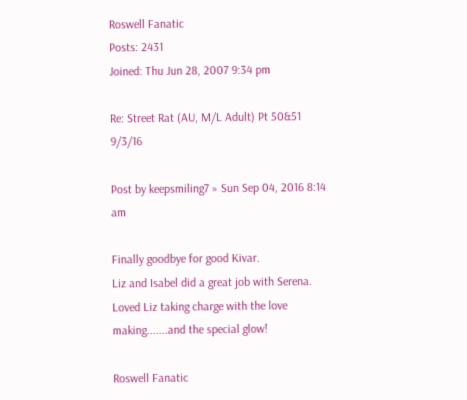Roswell Fanatic
Posts: 2431
Joined: Thu Jun 28, 2007 9:34 pm

Re: Street Rat (AU, M/L Adult) Pt 50&51 9/3/16

Post by keepsmiling7 » Sun Sep 04, 2016 8:14 am

Finally goodbye for good Kivar.
Liz and Isabel did a great job with Serena.
Loved Liz taking charge with the love making.......and the special glow!

Roswell Fanatic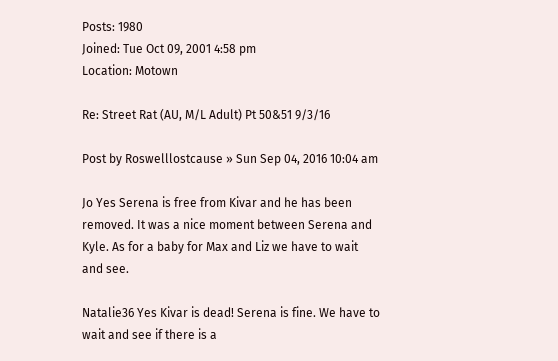Posts: 1980
Joined: Tue Oct 09, 2001 4:58 pm
Location: Motown

Re: Street Rat (AU, M/L Adult) Pt 50&51 9/3/16

Post by Roswelllostcause » Sun Sep 04, 2016 10:04 am

Jo Yes Serena is free from Kivar and he has been removed. It was a nice moment between Serena and Kyle. As for a baby for Max and Liz we have to wait and see.

Natalie36 Yes Kivar is dead! Serena is fine. We have to wait and see if there is a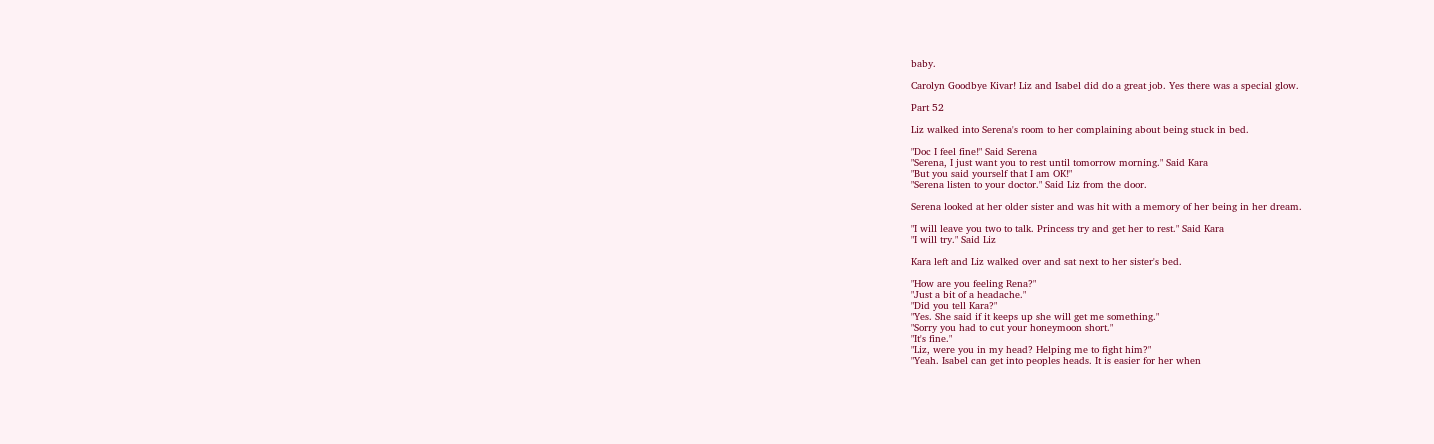baby.

Carolyn Goodbye Kivar! Liz and Isabel did do a great job. Yes there was a special glow.

Part 52

Liz walked into Serena's room to her complaining about being stuck in bed.

"Doc I feel fine!" Said Serena
"Serena, I just want you to rest until tomorrow morning." Said Kara
"But you said yourself that I am OK!"
"Serena listen to your doctor." Said Liz from the door.

Serena looked at her older sister and was hit with a memory of her being in her dream.

"I will leave you two to talk. Princess try and get her to rest." Said Kara
"I will try." Said Liz

Kara left and Liz walked over and sat next to her sister's bed.

"How are you feeling Rena?"
"Just a bit of a headache."
"Did you tell Kara?"
"Yes. She said if it keeps up she will get me something."
"Sorry you had to cut your honeymoon short."
"It's fine."
"Liz, were you in my head? Helping me to fight him?"
"Yeah. Isabel can get into peoples heads. It is easier for her when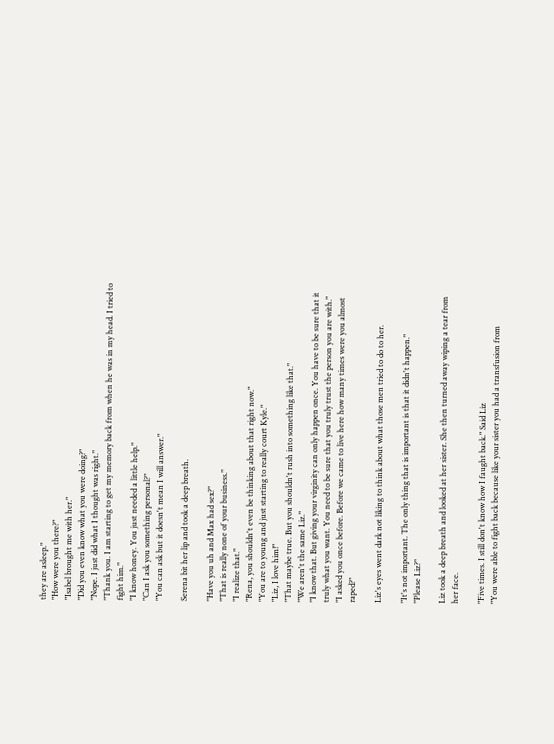they are asleep."
"How were you there?"
"Isabel brought me with her."
"Did you even know what you were doing?"
"Nope. I just did what I thought was right."
"Thank you. I am starting to get my memory back from when he was in my head. I tried to fight him."
"I know honey. You just needed a little help."
"Can I ask you something personal?"
"You can ask but it doesn't mean I will answer."

Serena bit her lip and took a deep breath.

"Have you uh and Max had sex?"
"That is really none of your business."
"I realize that."
"Rena, you shouldn't even be thinking about that right now."
"You are to young and just starting to really court Kyle."
"Liz, I love him!"
"That maybe true. But you shouldn't rush into something like that."
"We aren't the same Liz."
"I know that. But giving your virginity can only happen once. You have to be sure that it truly what you want. You need to be sure that you truly trust the person you are with."
"I asked you once before. Before we came to live here how many times were you almost raped?"

Liz's eyes went dark not liking to think about what those men tried to do to her.

"It's not important. The only thing that is important is that it didn't happen."
"Please Liz?"

Liz took a deep breath and looked at her sister. She then turned away wiping a tear from her face.

"Five times. I still don't know how I faught back." Said Liz
"You were able to fight back because like your sister you had a transfusion from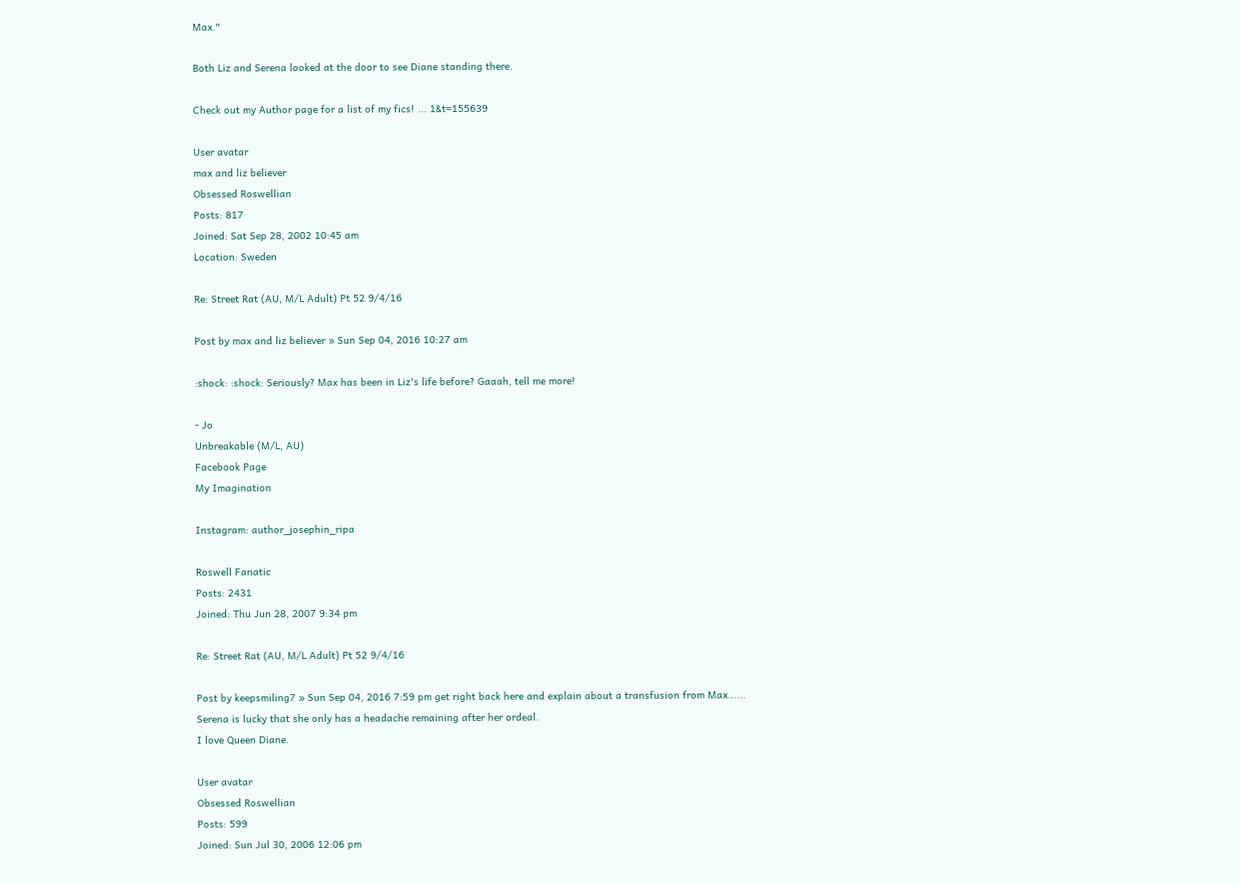Max."

Both Liz and Serena looked at the door to see Diane standing there.

Check out my Author page for a list of my fics! ... 1&t=155639

User avatar
max and liz believer
Obsessed Roswellian
Posts: 817
Joined: Sat Sep 28, 2002 10:45 am
Location: Sweden

Re: Street Rat (AU, M/L Adult) Pt 52 9/4/16

Post by max and liz believer » Sun Sep 04, 2016 10:27 am

:shock: :shock: Seriously? Max has been in Liz's life before? Gaaah, tell me more!

- Jo
Unbreakable (M/L, AU)
Facebook Page
My Imagination

Instagram: author_josephin_ripa

Roswell Fanatic
Posts: 2431
Joined: Thu Jun 28, 2007 9:34 pm

Re: Street Rat (AU, M/L Adult) Pt 52 9/4/16

Post by keepsmiling7 » Sun Sep 04, 2016 7:59 pm get right back here and explain about a transfusion from Max......
Serena is lucky that she only has a headache remaining after her ordeal.
I love Queen Diane.

User avatar
Obsessed Roswellian
Posts: 599
Joined: Sun Jul 30, 2006 12:06 pm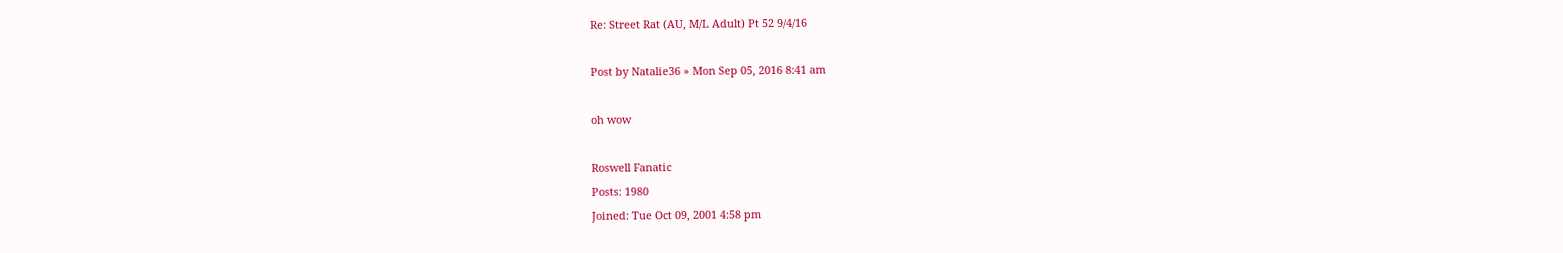Re: Street Rat (AU, M/L Adult) Pt 52 9/4/16

Post by Natalie36 » Mon Sep 05, 2016 8:41 am

oh wow

Roswell Fanatic
Posts: 1980
Joined: Tue Oct 09, 2001 4:58 pm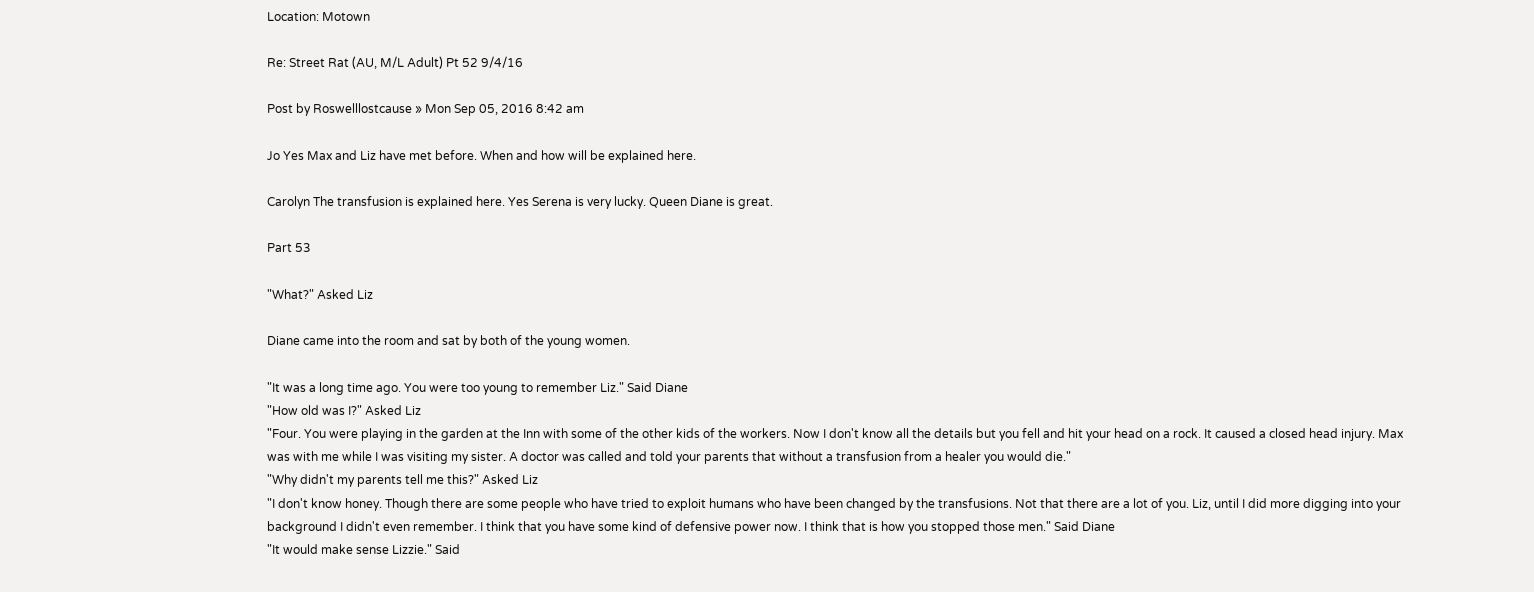Location: Motown

Re: Street Rat (AU, M/L Adult) Pt 52 9/4/16

Post by Roswelllostcause » Mon Sep 05, 2016 8:42 am

Jo Yes Max and Liz have met before. When and how will be explained here.

Carolyn The transfusion is explained here. Yes Serena is very lucky. Queen Diane is great.

Part 53

"What?" Asked Liz

Diane came into the room and sat by both of the young women.

"It was a long time ago. You were too young to remember Liz." Said Diane
"How old was I?" Asked Liz
"Four. You were playing in the garden at the Inn with some of the other kids of the workers. Now I don't know all the details but you fell and hit your head on a rock. It caused a closed head injury. Max was with me while I was visiting my sister. A doctor was called and told your parents that without a transfusion from a healer you would die."
"Why didn't my parents tell me this?" Asked Liz
"I don't know honey. Though there are some people who have tried to exploit humans who have been changed by the transfusions. Not that there are a lot of you. Liz, until I did more digging into your background I didn't even remember. I think that you have some kind of defensive power now. I think that is how you stopped those men." Said Diane
"It would make sense Lizzie." Said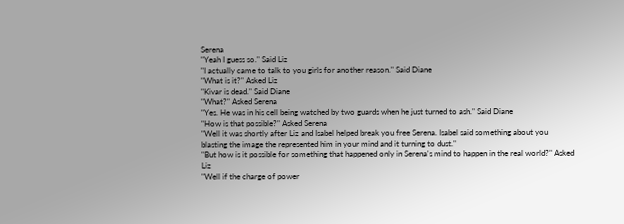Serena
"Yeah I guess so." Said Liz
"I actually came to talk to you girls for another reason." Said Diane
"What is it?" Asked Liz
"Kivar is dead." Said Diane
"What?" Asked Serena
"Yes. He was in his cell being watched by two guards when he just turned to ash." Said Diane
"How is that possible?" Asked Serena
"Well it was shortly after Liz and Isabel helped break you free Serena. Isabel said something about you blasting the image the represented him in your mind and it turning to dust."
"But how is it possible for something that happened only in Serena's mind to happen in the real world?" Asked Liz
"Well if the charge of power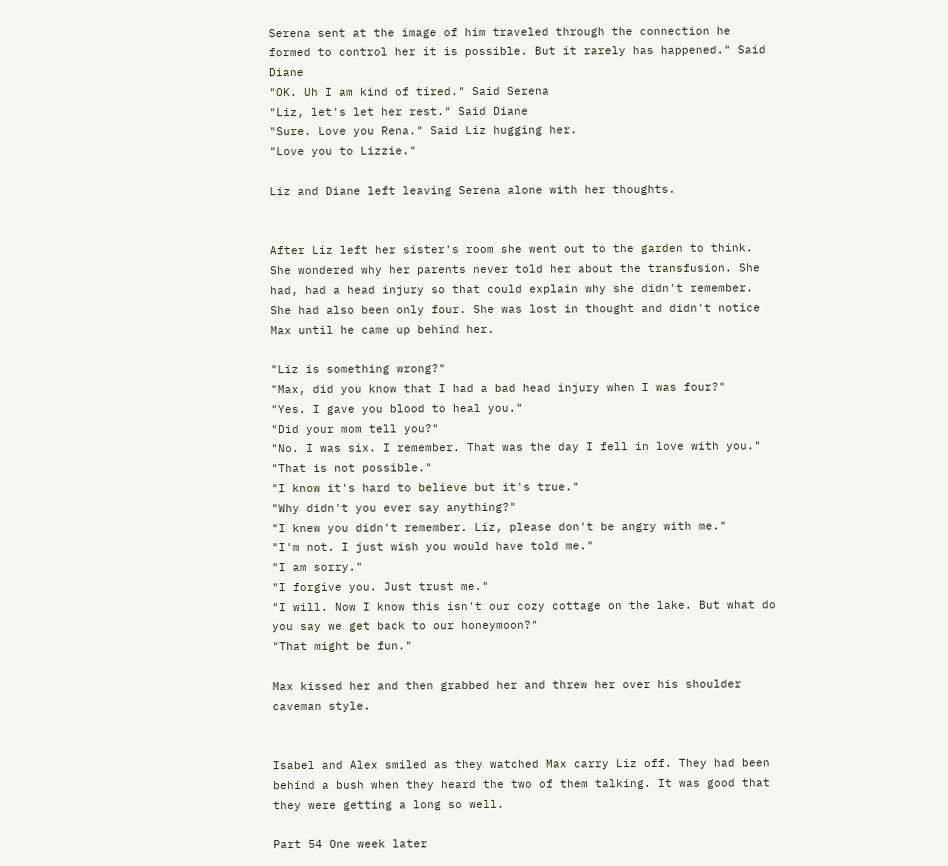Serena sent at the image of him traveled through the connection he formed to control her it is possible. But it rarely has happened." Said Diane
"OK. Uh I am kind of tired." Said Serena
"Liz, let's let her rest." Said Diane
"Sure. Love you Rena." Said Liz hugging her.
"Love you to Lizzie."

Liz and Diane left leaving Serena alone with her thoughts.


After Liz left her sister's room she went out to the garden to think. She wondered why her parents never told her about the transfusion. She had, had a head injury so that could explain why she didn't remember. She had also been only four. She was lost in thought and didn't notice Max until he came up behind her.

"Liz is something wrong?"
"Max, did you know that I had a bad head injury when I was four?"
"Yes. I gave you blood to heal you."
"Did your mom tell you?"
"No. I was six. I remember. That was the day I fell in love with you."
"That is not possible."
"I know it's hard to believe but it's true."
"Why didn't you ever say anything?"
"I knew you didn't remember. Liz, please don't be angry with me."
"I'm not. I just wish you would have told me."
"I am sorry."
"I forgive you. Just trust me."
"I will. Now I know this isn't our cozy cottage on the lake. But what do you say we get back to our honeymoon?"
"That might be fun."

Max kissed her and then grabbed her and threw her over his shoulder caveman style.


Isabel and Alex smiled as they watched Max carry Liz off. They had been behind a bush when they heard the two of them talking. It was good that they were getting a long so well.

Part 54 One week later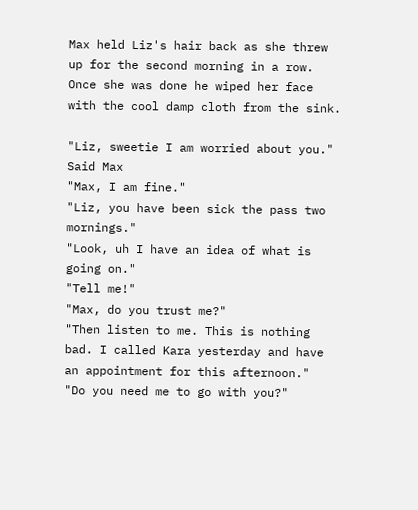Max held Liz's hair back as she threw up for the second morning in a row. Once she was done he wiped her face with the cool damp cloth from the sink.

"Liz, sweetie I am worried about you." Said Max
"Max, I am fine."
"Liz, you have been sick the pass two mornings."
"Look, uh I have an idea of what is going on."
"Tell me!"
"Max, do you trust me?"
"Then listen to me. This is nothing bad. I called Kara yesterday and have an appointment for this afternoon."
"Do you need me to go with you?"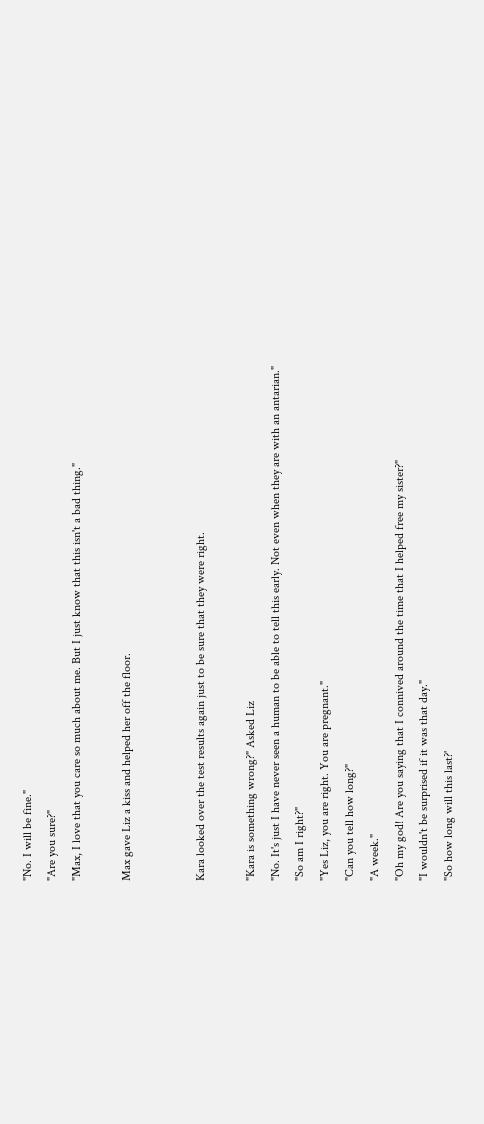"No. I will be fine."
"Are you sure?"
"Max, I love that you care so much about me. But I just know that this isn't a bad thing."

Max gave Liz a kiss and helped her off the floor.


Kara looked over the test results again just to be sure that they were right.

"Kara is something wrong?" Asked Liz
"No. It's just I have never seen a human to be able to tell this early. Not even when they are with an antarian."
"So am I right?"
"Yes Liz, you are right. You are pregnant."
"Can you tell how long?"
"A week."
"Oh my god! Are you saying that I connived around the time that I helped free my sister?"
"I wouldn't be surprised if it was that day."
"So how long will this last?'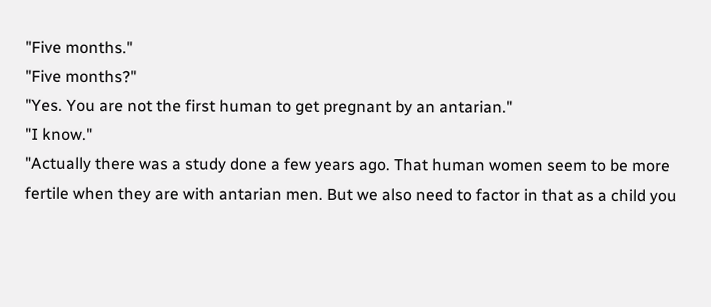"Five months."
"Five months?"
"Yes. You are not the first human to get pregnant by an antarian."
"I know."
"Actually there was a study done a few years ago. That human women seem to be more fertile when they are with antarian men. But we also need to factor in that as a child you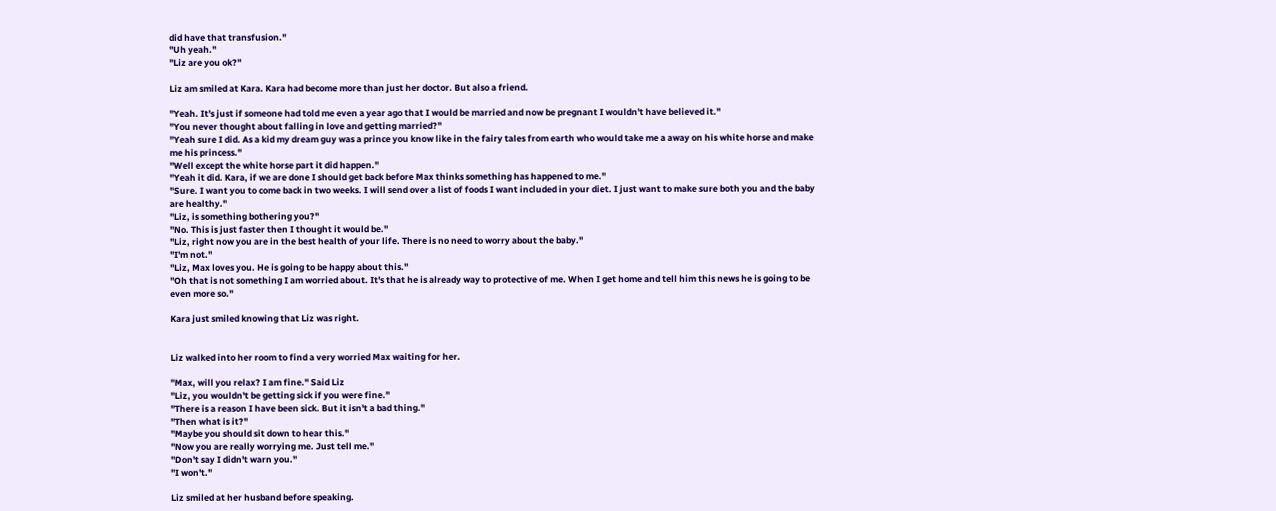did have that transfusion."
"Uh yeah."
"Liz are you ok?"

Liz am smiled at Kara. Kara had become more than just her doctor. But also a friend.

"Yeah. It's just if someone had told me even a year ago that I would be married and now be pregnant I wouldn't have believed it."
"You never thought about falling in love and getting married?"
"Yeah sure I did. As a kid my dream guy was a prince you know like in the fairy tales from earth who would take me a away on his white horse and make me his princess."
"Well except the white horse part it did happen."
"Yeah it did. Kara, if we are done I should get back before Max thinks something has happened to me."
"Sure. I want you to come back in two weeks. I will send over a list of foods I want included in your diet. I just want to make sure both you and the baby are healthy."
"Liz, is something bothering you?"
"No. This is just faster then I thought it would be."
"Liz, right now you are in the best health of your life. There is no need to worry about the baby."
"I'm not."
"Liz, Max loves you. He is going to be happy about this."
"Oh that is not something I am worried about. It's that he is already way to protective of me. When I get home and tell him this news he is going to be even more so."

Kara just smiled knowing that Liz was right.


Liz walked into her room to find a very worried Max waiting for her.

"Max, will you relax? I am fine." Said Liz
"Liz, you wouldn't be getting sick if you were fine."
"There is a reason I have been sick. But it isn't a bad thing."
"Then what is it?"
"Maybe you should sit down to hear this."
"Now you are really worrying me. Just tell me."
"Don't say I didn't warn you."
"I won't."

Liz smiled at her husband before speaking.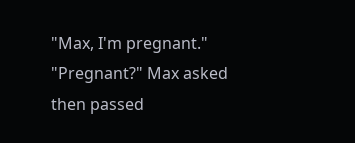"Max, I'm pregnant."
"Pregnant?" Max asked then passed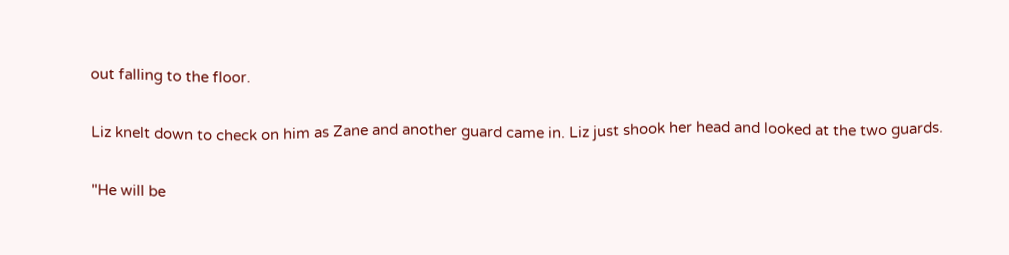out falling to the floor.

Liz knelt down to check on him as Zane and another guard came in. Liz just shook her head and looked at the two guards.

"He will be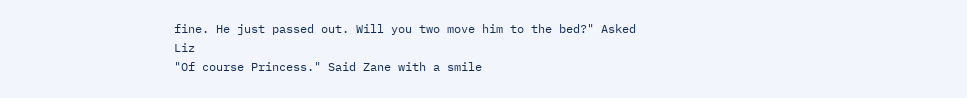fine. He just passed out. Will you two move him to the bed?" Asked Liz
"Of course Princess." Said Zane with a smile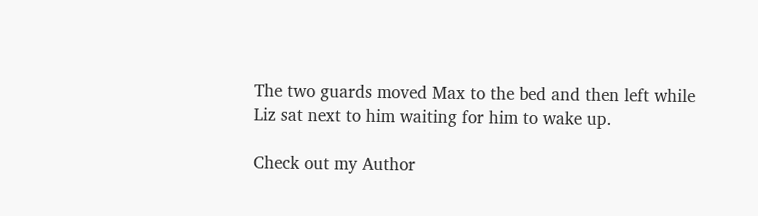The two guards moved Max to the bed and then left while Liz sat next to him waiting for him to wake up.

Check out my Author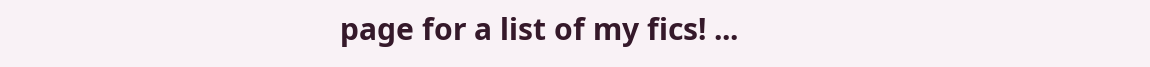page for a list of my fics! ...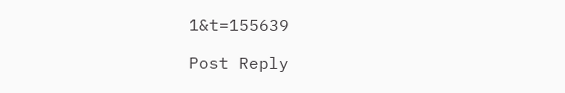1&t=155639

Post Reply